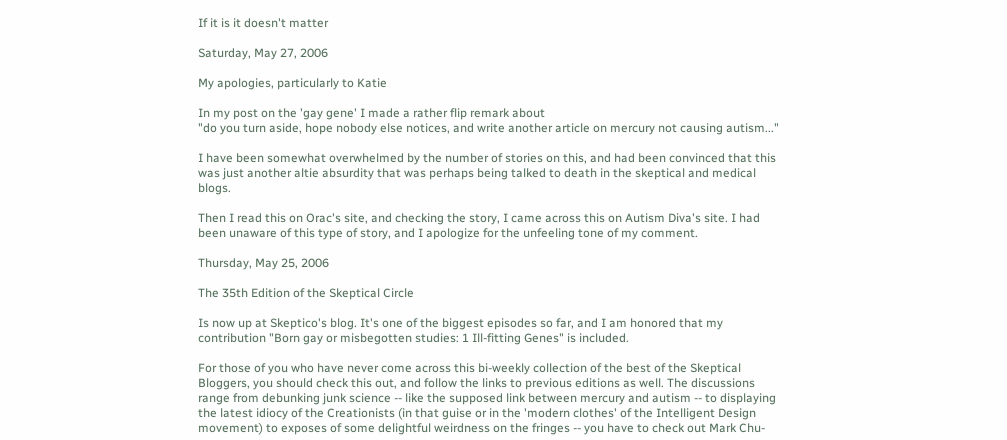If it is it doesn't matter

Saturday, May 27, 2006

My apologies, particularly to Katie

In my post on the 'gay gene' I made a rather flip remark about
"do you turn aside, hope nobody else notices, and write another article on mercury not causing autism..."

I have been somewhat overwhelmed by the number of stories on this, and had been convinced that this was just another altie absurdity that was perhaps being talked to death in the skeptical and medical blogs.

Then I read this on Orac's site, and checking the story, I came across this on Autism Diva's site. I had been unaware of this type of story, and I apologize for the unfeeling tone of my comment.

Thursday, May 25, 2006

The 35th Edition of the Skeptical Circle

Is now up at Skeptico's blog. It's one of the biggest episodes so far, and I am honored that my contribution "Born gay or misbegotten studies: 1 Ill-fitting Genes" is included.

For those of you who have never come across this bi-weekly collection of the best of the Skeptical Bloggers, you should check this out, and follow the links to previous editions as well. The discussions range from debunking junk science -- like the supposed link between mercury and autism -- to displaying the latest idiocy of the Creationists (in that guise or in the 'modern clothes' of the Intelligent Design movement) to exposes of some delightful weirdness on the fringes -- you have to check out Mark Chu-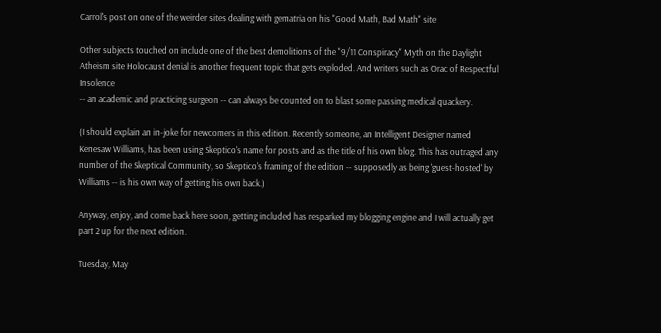Carrol's post on one of the weirder sites dealing with gematria on his "Good Math, Bad Math" site

Other subjects touched on include one of the best demolitions of the "9/11 Conspiracy" Myth on the Daylight Atheism site Holocaust denial is another frequent topic that gets exploded. And writers such as Orac of Respectful Insolence
-- an academic and practicing surgeon -- can always be counted on to blast some passing medical quackery.

(I should explain an in-joke for newcomers in this edition. Recently someone, an Intelligent Designer named Kenesaw Williams, has been using Skeptico's name for posts and as the title of his own blog. This has outraged any number of the Skeptical Community, so Skeptico's framing of the edition -- supposedly as being 'guest-hosted' by Williams -- is his own way of getting his own back.)

Anyway, enjoy, and come back here soon, getting included has resparked my blogging engine and I will actually get part 2 up for the next edition.

Tuesday, May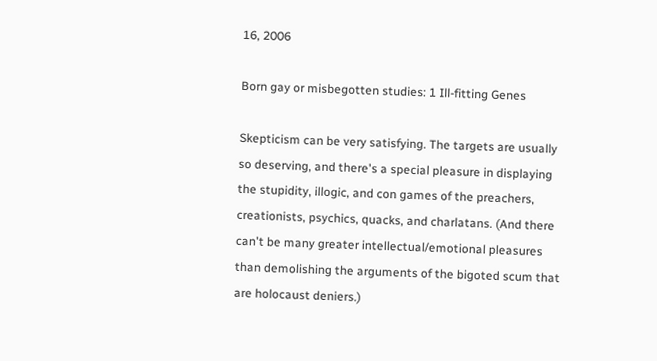16, 2006

Born gay or misbegotten studies: 1 Ill-fitting Genes

Skepticism can be very satisfying. The targets are usually so deserving, and there's a special pleasure in displaying the stupidity, illogic, and con games of the preachers, creationists, psychics, quacks, and charlatans. (And there can't be many greater intellectual/emotional pleasures than demolishing the arguments of the bigoted scum that are holocaust deniers.)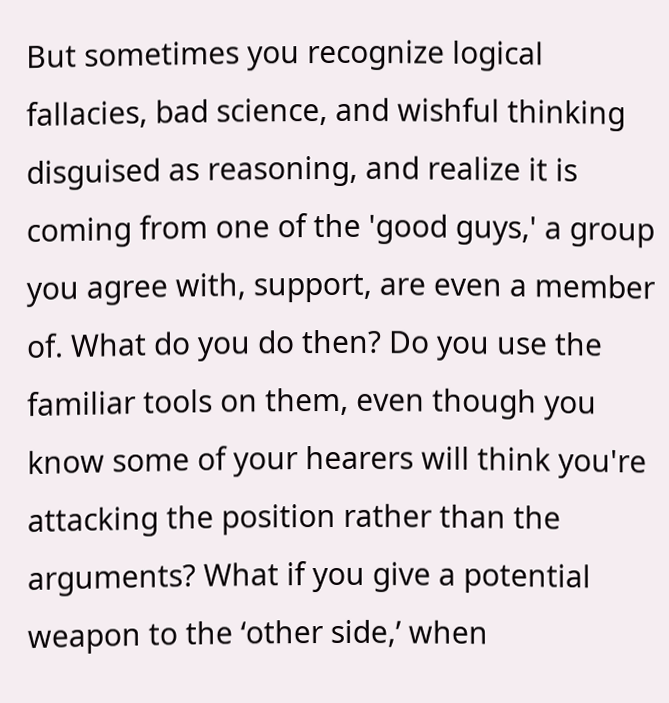But sometimes you recognize logical fallacies, bad science, and wishful thinking disguised as reasoning, and realize it is coming from one of the 'good guys,' a group you agree with, support, are even a member of. What do you do then? Do you use the familiar tools on them, even though you know some of your hearers will think you're attacking the position rather than the arguments? What if you give a potential weapon to the ‘other side,’ when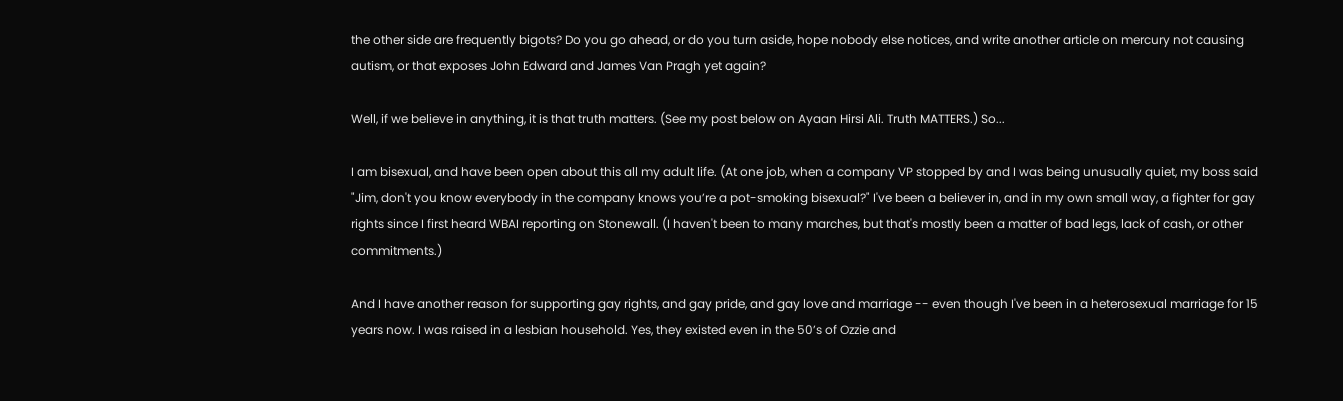the other side are frequently bigots? Do you go ahead, or do you turn aside, hope nobody else notices, and write another article on mercury not causing autism, or that exposes John Edward and James Van Pragh yet again?

Well, if we believe in anything, it is that truth matters. (See my post below on Ayaan Hirsi Ali. Truth MATTERS.) So...

I am bisexual, and have been open about this all my adult life. (At one job, when a company VP stopped by and I was being unusually quiet, my boss said "Jim, don't you know everybody in the company knows you’re a pot-smoking bisexual?" I've been a believer in, and in my own small way, a fighter for gay rights since I first heard WBAI reporting on Stonewall. (I haven't been to many marches, but that's mostly been a matter of bad legs, lack of cash, or other commitments.)

And I have another reason for supporting gay rights, and gay pride, and gay love and marriage -- even though I've been in a heterosexual marriage for 15 years now. I was raised in a lesbian household. Yes, they existed even in the 50’s of Ozzie and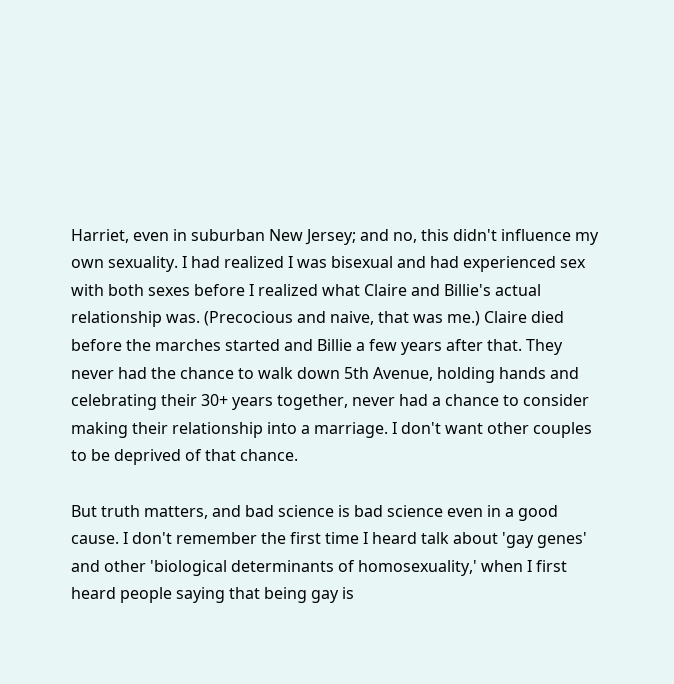Harriet, even in suburban New Jersey; and no, this didn't influence my own sexuality. I had realized I was bisexual and had experienced sex with both sexes before I realized what Claire and Billie's actual relationship was. (Precocious and naive, that was me.) Claire died before the marches started and Billie a few years after that. They never had the chance to walk down 5th Avenue, holding hands and celebrating their 30+ years together, never had a chance to consider making their relationship into a marriage. I don't want other couples to be deprived of that chance.

But truth matters, and bad science is bad science even in a good cause. I don't remember the first time I heard talk about 'gay genes' and other 'biological determinants of homosexuality,' when I first heard people saying that being gay is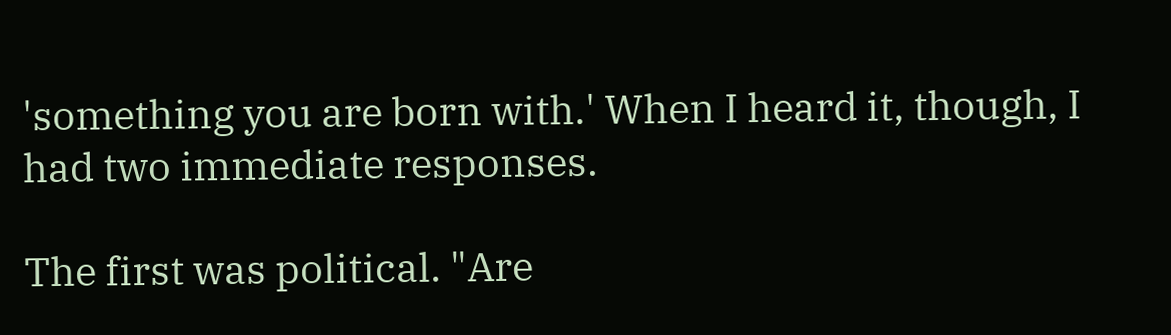'something you are born with.' When I heard it, though, I had two immediate responses.

The first was political. "Are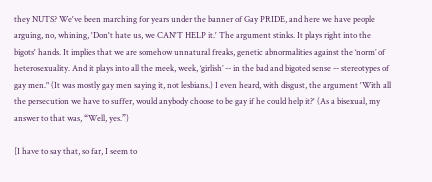they NUTS? We've been marching for years under the banner of Gay PRIDE, and here we have people arguing, no, whining, 'Don't hate us, we CAN'T HELP it.' The argument stinks. It plays right into the bigots' hands. It implies that we are somehow unnatural freaks, genetic abnormalities against the ‘norm’ of heterosexuality. And it plays into all the meek, week, ‘girlish’ -- in the bad and bigoted sense -- stereotypes of gay men." (It was mostly gay men saying it, not lesbians.) I even heard, with disgust, the argument 'With all the persecution we have to suffer, would anybody choose to be gay if he could help it?' (As a bisexual, my answer to that was, “Well, yes.”)

[I have to say that, so far, I seem to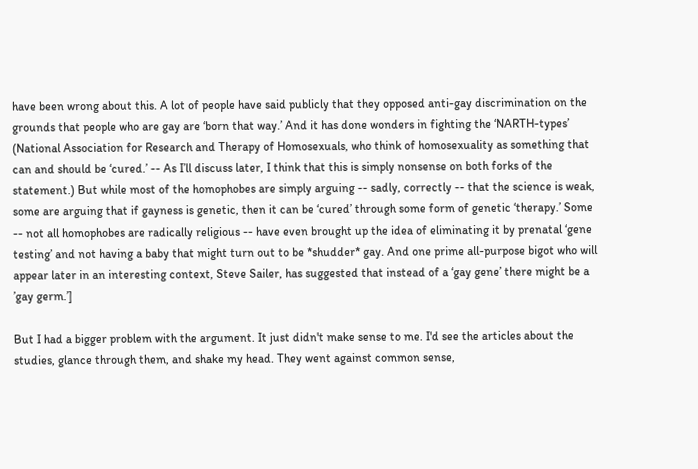have been wrong about this. A lot of people have said publicly that they opposed anti-gay discrimination on the grounds that people who are gay are ‘born that way.’ And it has done wonders in fighting the ‘NARTH-types’ (National Association for Research and Therapy of Homosexuals, who think of homosexuality as something that can and should be ‘cured.’ -- As I’ll discuss later, I think that this is simply nonsense on both forks of the statement.) But while most of the homophobes are simply arguing -- sadly, correctly -- that the science is weak, some are arguing that if gayness is genetic, then it can be ‘cured’ through some form of genetic ‘therapy.’ Some -- not all homophobes are radically religious -- have even brought up the idea of eliminating it by prenatal ‘gene testing’ and not having a baby that might turn out to be *shudder* gay. And one prime all-purpose bigot who will appear later in an interesting context, Steve Sailer, has suggested that instead of a ‘gay gene’ there might be a ’gay germ.’]

But I had a bigger problem with the argument. It just didn't make sense to me. I'd see the articles about the studies, glance through them, and shake my head. They went against common sense,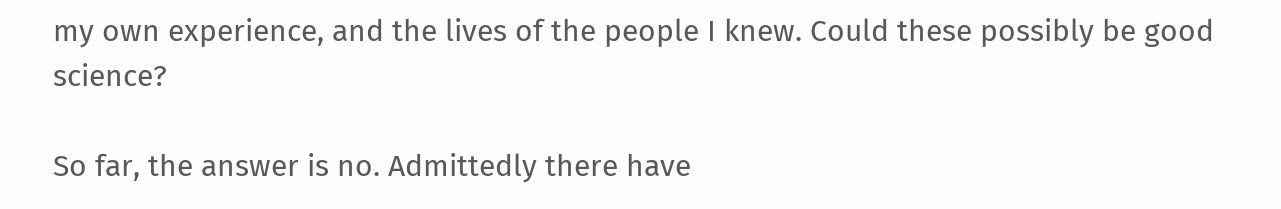my own experience, and the lives of the people I knew. Could these possibly be good science?

So far, the answer is no. Admittedly there have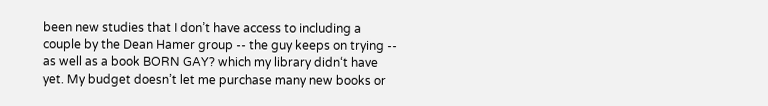been new studies that I don’t have access to including a couple by the Dean Hamer group -- the guy keeps on trying -- as well as a book BORN GAY? which my library didn‘t have yet. My budget doesn’t let me purchase many new books or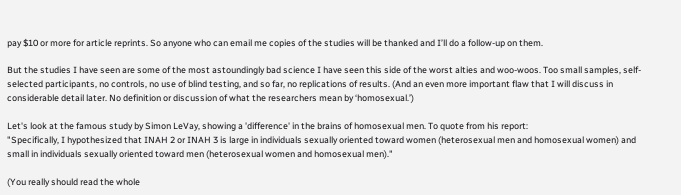pay $10 or more for article reprints. So anyone who can email me copies of the studies will be thanked and I’ll do a follow-up on them.

But the studies I have seen are some of the most astoundingly bad science I have seen this side of the worst alties and woo-woos. Too small samples, self-selected participants, no controls, no use of blind testing, and so far, no replications of results. (And an even more important flaw that I will discuss in considerable detail later. No definition or discussion of what the researchers mean by ‘homosexual.’)

Let's look at the famous study by Simon LeVay, showing a 'difference' in the brains of homosexual men. To quote from his report:
"Specifically, I hypothesized that INAH 2 or INAH 3 is large in individuals sexually oriented toward women (heterosexual men and homosexual women) and small in individuals sexually oriented toward men (heterosexual women and homosexual men)."

(You really should read the whole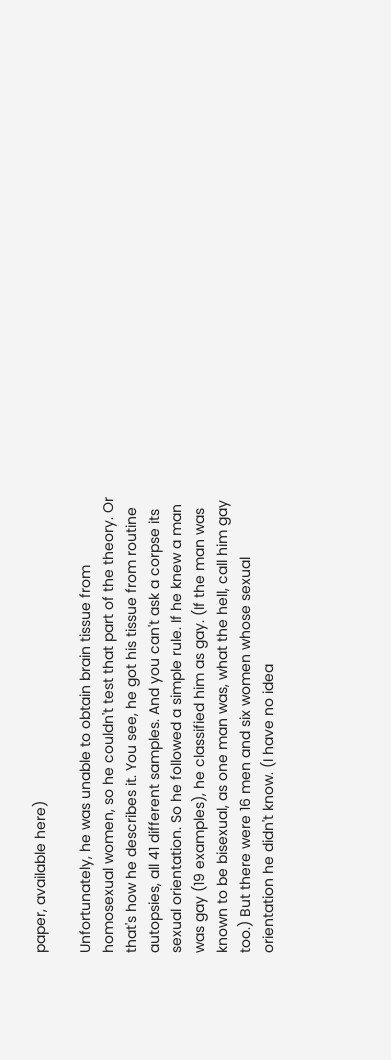paper, available here)

Unfortunately, he was unable to obtain brain tissue from homosexual women, so he couldn't test that part of the theory. Or that's how he describes it. You see, he got his tissue from routine autopsies, all 41 different samples. And you can't ask a corpse its sexual orientation. So he followed a simple rule. If he knew a man was gay (19 examples), he classified him as gay. (If the man was known to be bisexual, as one man was, what the hell, call him gay too.) But there were 16 men and six women whose sexual orientation he didn't know. (I have no idea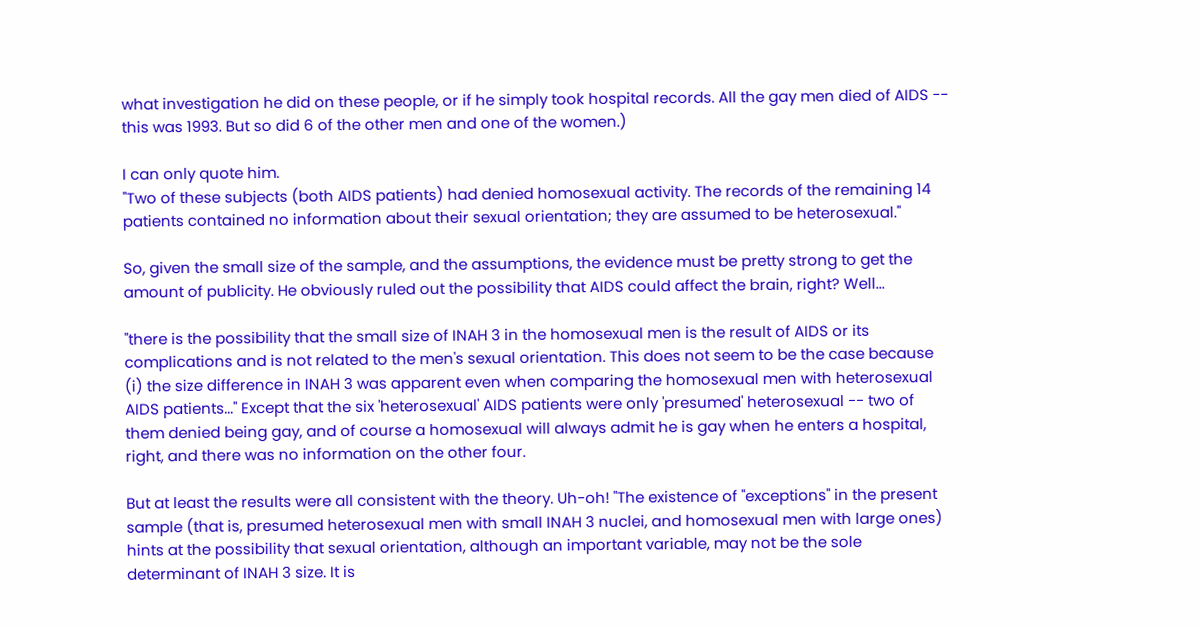what investigation he did on these people, or if he simply took hospital records. All the gay men died of AIDS -- this was 1993. But so did 6 of the other men and one of the women.)

I can only quote him.
"Two of these subjects (both AIDS patients) had denied homosexual activity. The records of the remaining 14 patients contained no information about their sexual orientation; they are assumed to be heterosexual."

So, given the small size of the sample, and the assumptions, the evidence must be pretty strong to get the amount of publicity. He obviously ruled out the possibility that AIDS could affect the brain, right? Well...

"there is the possibility that the small size of INAH 3 in the homosexual men is the result of AIDS or its complications and is not related to the men's sexual orientation. This does not seem to be the case because (i) the size difference in INAH 3 was apparent even when comparing the homosexual men with heterosexual AIDS patients..." Except that the six 'heterosexual' AIDS patients were only 'presumed' heterosexual -- two of them denied being gay, and of course a homosexual will always admit he is gay when he enters a hospital, right, and there was no information on the other four.

But at least the results were all consistent with the theory. Uh-oh! "The existence of "exceptions" in the present sample (that is, presumed heterosexual men with small INAH 3 nuclei, and homosexual men with large ones) hints at the possibility that sexual orientation, although an important variable, may not be the sole determinant of INAH 3 size. It is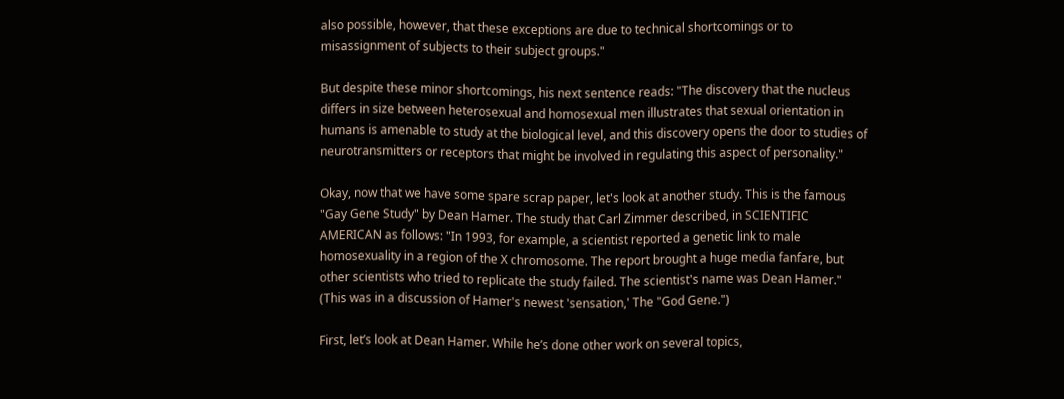also possible, however, that these exceptions are due to technical shortcomings or to misassignment of subjects to their subject groups."

But despite these minor shortcomings, his next sentence reads: "The discovery that the nucleus differs in size between heterosexual and homosexual men illustrates that sexual orientation in humans is amenable to study at the biological level, and this discovery opens the door to studies of neurotransmitters or receptors that might be involved in regulating this aspect of personality."

Okay, now that we have some spare scrap paper, let's look at another study. This is the famous "Gay Gene Study" by Dean Hamer. The study that Carl Zimmer described, in SCIENTIFIC AMERICAN as follows: "In 1993, for example, a scientist reported a genetic link to male homosexuality in a region of the X chromosome. The report brought a huge media fanfare, but other scientists who tried to replicate the study failed. The scientist's name was Dean Hamer." (This was in a discussion of Hamer's newest 'sensation,' The "God Gene.")

First, let’s look at Dean Hamer. While he’s done other work on several topics,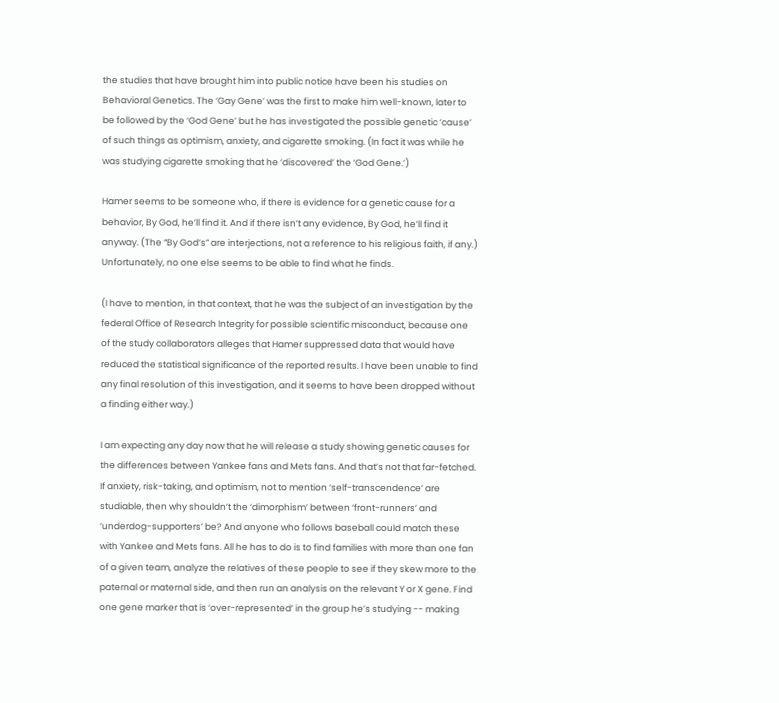the studies that have brought him into public notice have been his studies on Behavioral Genetics. The ‘Gay Gene’ was the first to make him well-known, later to be followed by the ‘God Gene’ but he has investigated the possible genetic ‘cause’ of such things as optimism, anxiety, and cigarette smoking. (In fact it was while he was studying cigarette smoking that he ‘discovered’ the ‘God Gene.’)

Hamer seems to be someone who, if there is evidence for a genetic cause for a behavior, By God, he’ll find it. And if there isn’t any evidence, By God, he’ll find it anyway. (The “By God’s” are interjections, not a reference to his religious faith, if any.) Unfortunately, no one else seems to be able to find what he finds.

(I have to mention, in that context, that he was the subject of an investigation by the federal Office of Research Integrity for possible scientific misconduct, because one of the study collaborators alleges that Hamer suppressed data that would have reduced the statistical significance of the reported results. I have been unable to find any final resolution of this investigation, and it seems to have been dropped without a finding either way.)

I am expecting any day now that he will release a study showing genetic causes for the differences between Yankee fans and Mets fans. And that’s not that far-fetched. If anxiety, risk-taking, and optimism, not to mention ‘self-transcendence’ are studiable, then why shouldn’t the ‘dimorphism’ between ‘front-runners’ and ‘underdog-supporters’ be? And anyone who follows baseball could match these with Yankee and Mets fans. All he has to do is to find families with more than one fan of a given team, analyze the relatives of these people to see if they skew more to the paternal or maternal side, and then run an analysis on the relevant Y or X gene. Find one gene marker that is ‘over-represented’ in the group he’s studying -- making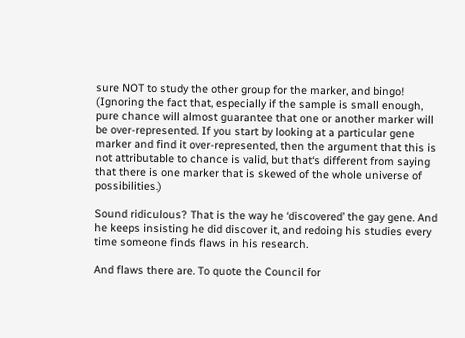sure NOT to study the other group for the marker, and bingo! (Ignoring the fact that, especially if the sample is small enough, pure chance will almost guarantee that one or another marker will be over-represented. If you start by looking at a particular gene marker and find it over-represented, then the argument that this is not attributable to chance is valid, but that‘s different from saying that there is one marker that is skewed of the whole universe of possibilities.)

Sound ridiculous? That is the way he ‘discovered’ the gay gene. And he keeps insisting he did discover it, and redoing his studies every time someone finds flaws in his research.

And flaws there are. To quote the Council for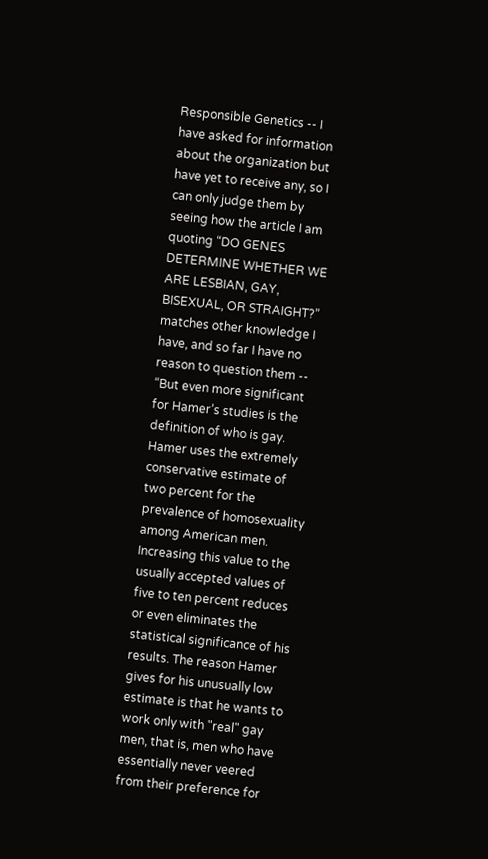Responsible Genetics -- I have asked for information about the organization but have yet to receive any, so I can only judge them by seeing how the article I am quoting “DO GENES DETERMINE WHETHER WE ARE LESBIAN, GAY, BISEXUAL, OR STRAIGHT?” matches other knowledge I have, and so far I have no reason to question them -- “But even more significant for Hamer’s studies is the definition of who is gay. Hamer uses the extremely conservative estimate of two percent for the prevalence of homosexuality among American men. Increasing this value to the usually accepted values of five to ten percent reduces or even eliminates the statistical significance of his results. The reason Hamer gives for his unusually low estimate is that he wants to work only with "real" gay men, that is, men who have essentially never veered from their preference for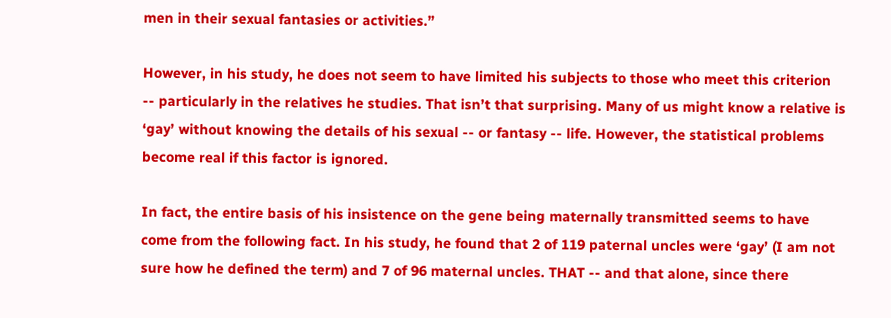men in their sexual fantasies or activities.”

However, in his study, he does not seem to have limited his subjects to those who meet this criterion -- particularly in the relatives he studies. That isn’t that surprising. Many of us might know a relative is ‘gay’ without knowing the details of his sexual -- or fantasy -- life. However, the statistical problems become real if this factor is ignored.

In fact, the entire basis of his insistence on the gene being maternally transmitted seems to have come from the following fact. In his study, he found that 2 of 119 paternal uncles were ‘gay’ (I am not sure how he defined the term) and 7 of 96 maternal uncles. THAT -- and that alone, since there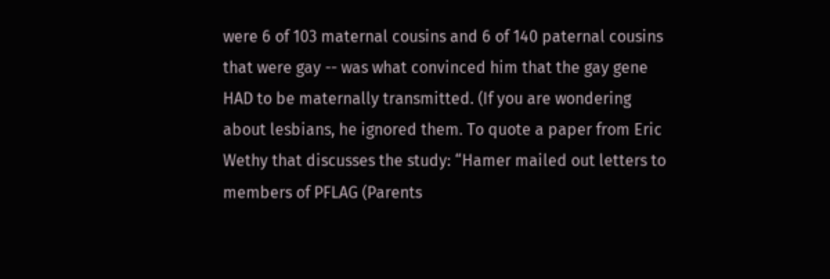were 6 of 103 maternal cousins and 6 of 140 paternal cousins that were gay -- was what convinced him that the gay gene HAD to be maternally transmitted. (If you are wondering about lesbians, he ignored them. To quote a paper from Eric Wethy that discusses the study: “Hamer mailed out letters to members of PFLAG (Parents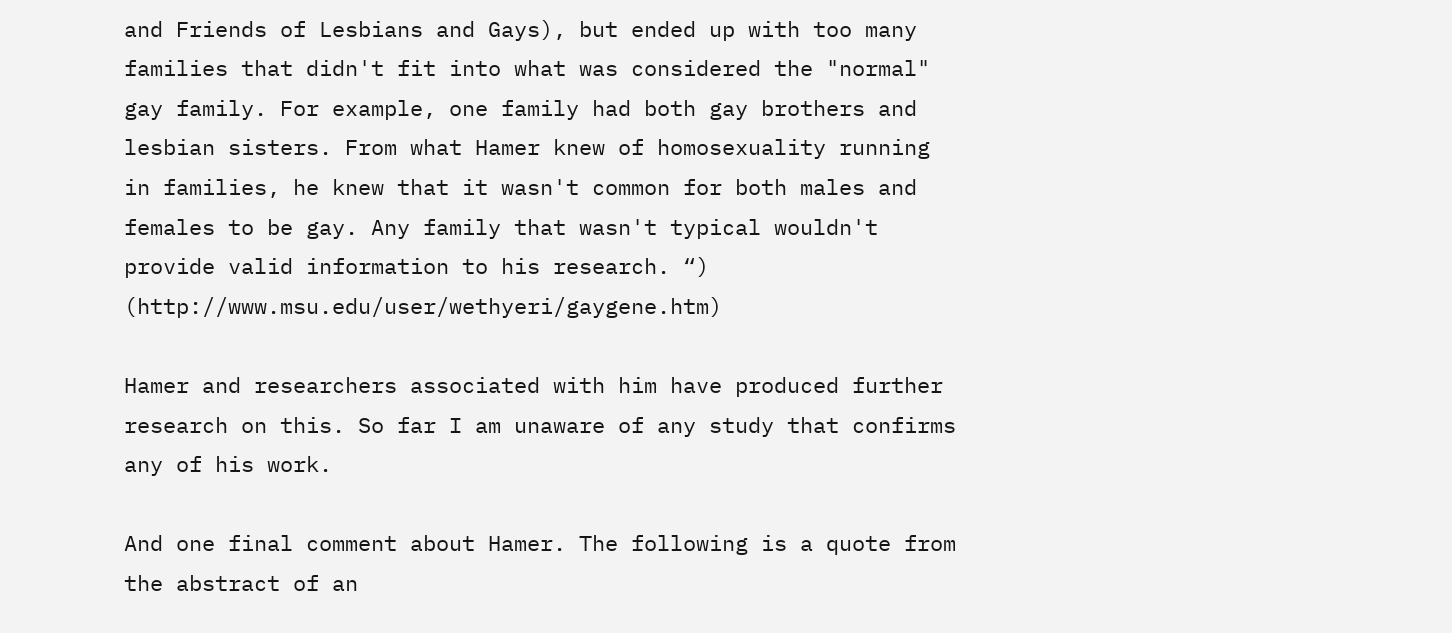and Friends of Lesbians and Gays), but ended up with too many families that didn't fit into what was considered the "normal" gay family. For example, one family had both gay brothers and lesbian sisters. From what Hamer knew of homosexuality running in families, he knew that it wasn't common for both males and females to be gay. Any family that wasn't typical wouldn't provide valid information to his research. “) (http://www.msu.edu/user/wethyeri/gaygene.htm)

Hamer and researchers associated with him have produced further research on this. So far I am unaware of any study that confirms any of his work.

And one final comment about Hamer. The following is a quote from the abstract of an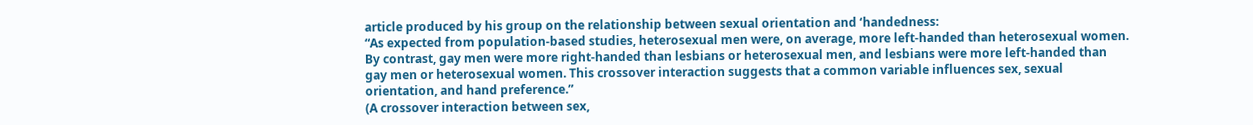article produced by his group on the relationship between sexual orientation and ‘handedness:
“As expected from population-based studies, heterosexual men were, on average, more left-handed than heterosexual women. By contrast, gay men were more right-handed than lesbians or heterosexual men, and lesbians were more left-handed than gay men or heterosexual women. This crossover interaction suggests that a common variable influences sex, sexual orientation, and hand preference.”
(A crossover interaction between sex,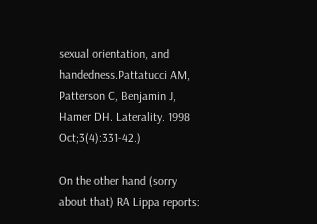sexual orientation, and handedness.Pattatucci AM, Patterson C, Benjamin J, Hamer DH. Laterality. 1998 Oct;3(4):331-42.)

On the other hand (sorry about that) RA Lippa reports: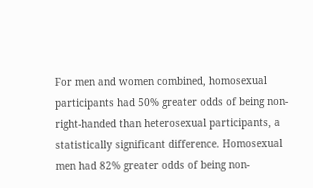For men and women combined, homosexual participants had 50% greater odds of being non-right-handed than heterosexual participants, a statistically significant difference. Homosexual men had 82% greater odds of being non-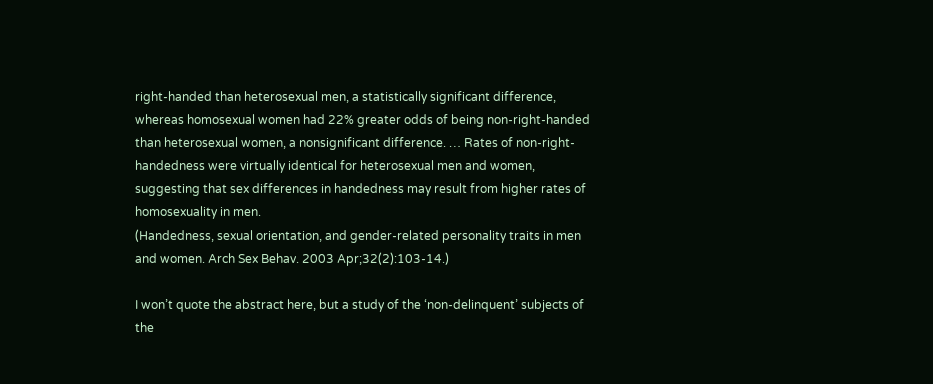right-handed than heterosexual men, a statistically significant difference, whereas homosexual women had 22% greater odds of being non-right-handed than heterosexual women, a nonsignificant difference. … Rates of non-right-handedness were virtually identical for heterosexual men and women, suggesting that sex differences in handedness may result from higher rates of homosexuality in men.
(Handedness, sexual orientation, and gender-related personality traits in men and women. Arch Sex Behav. 2003 Apr;32(2):103-14.)

I won’t quote the abstract here, but a study of the ‘non-delinquent’ subjects of the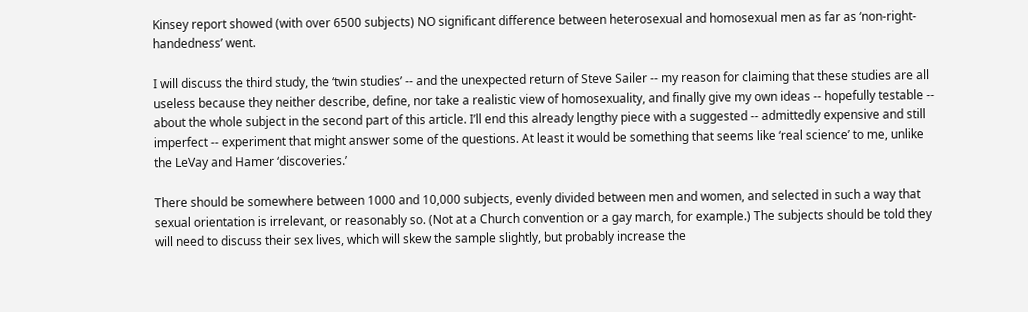Kinsey report showed (with over 6500 subjects) NO significant difference between heterosexual and homosexual men as far as ‘non-right-handedness’ went.

I will discuss the third study, the ‘twin studies’ -- and the unexpected return of Steve Sailer -- my reason for claiming that these studies are all useless because they neither describe, define, nor take a realistic view of homosexuality, and finally give my own ideas -- hopefully testable -- about the whole subject in the second part of this article. I’ll end this already lengthy piece with a suggested -- admittedly expensive and still imperfect -- experiment that might answer some of the questions. At least it would be something that seems like ‘real science’ to me, unlike the LeVay and Hamer ‘discoveries.’

There should be somewhere between 1000 and 10,000 subjects, evenly divided between men and women, and selected in such a way that sexual orientation is irrelevant, or reasonably so. (Not at a Church convention or a gay march, for example.) The subjects should be told they will need to discuss their sex lives, which will skew the sample slightly, but probably increase the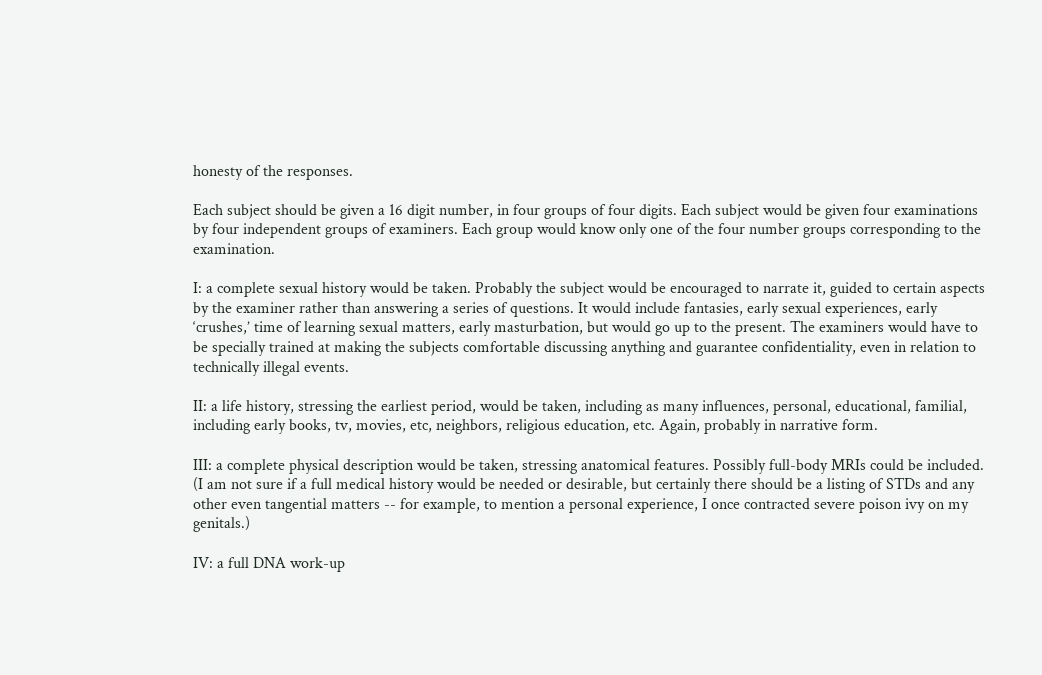honesty of the responses.

Each subject should be given a 16 digit number, in four groups of four digits. Each subject would be given four examinations by four independent groups of examiners. Each group would know only one of the four number groups corresponding to the examination.

I: a complete sexual history would be taken. Probably the subject would be encouraged to narrate it, guided to certain aspects by the examiner rather than answering a series of questions. It would include fantasies, early sexual experiences, early ‘crushes,’ time of learning sexual matters, early masturbation, but would go up to the present. The examiners would have to be specially trained at making the subjects comfortable discussing anything and guarantee confidentiality, even in relation to technically illegal events.

II: a life history, stressing the earliest period, would be taken, including as many influences, personal, educational, familial, including early books, tv, movies, etc, neighbors, religious education, etc. Again, probably in narrative form.

III: a complete physical description would be taken, stressing anatomical features. Possibly full-body MRIs could be included. (I am not sure if a full medical history would be needed or desirable, but certainly there should be a listing of STDs and any other even tangential matters -- for example, to mention a personal experience, I once contracted severe poison ivy on my genitals.)

IV: a full DNA work-up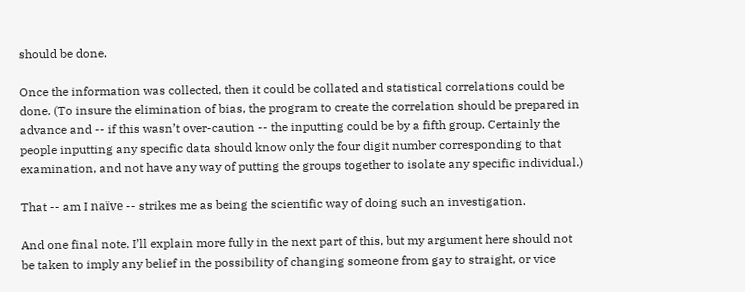should be done.

Once the information was collected, then it could be collated and statistical correlations could be done. (To insure the elimination of bias, the program to create the correlation should be prepared in advance and -- if this wasn’t over-caution -- the inputting could be by a fifth group. Certainly the people inputting any specific data should know only the four digit number corresponding to that examination, and not have any way of putting the groups together to isolate any specific individual.)

That -- am I naïve -- strikes me as being the scientific way of doing such an investigation.

And one final note. I’ll explain more fully in the next part of this, but my argument here should not be taken to imply any belief in the possibility of changing someone from gay to straight, or vice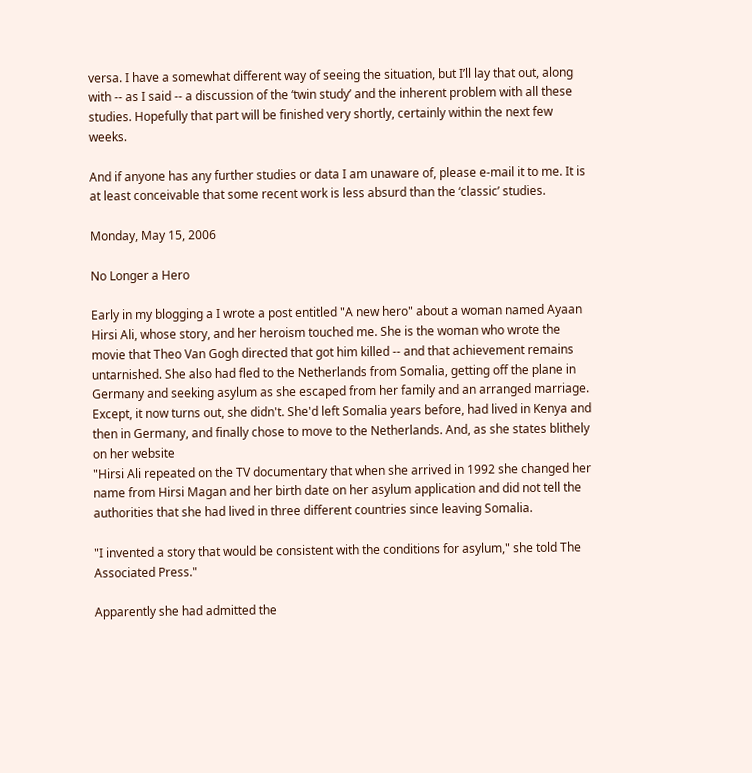versa. I have a somewhat different way of seeing the situation, but I’ll lay that out, along with -- as I said -- a discussion of the ‘twin study’ and the inherent problem with all these studies. Hopefully that part will be finished very shortly, certainly within the next few weeks.

And if anyone has any further studies or data I am unaware of, please e-mail it to me. It is at least conceivable that some recent work is less absurd than the ‘classic’ studies.

Monday, May 15, 2006

No Longer a Hero

Early in my blogging a I wrote a post entitled "A new hero" about a woman named Ayaan Hirsi Ali, whose story, and her heroism touched me. She is the woman who wrote the movie that Theo Van Gogh directed that got him killed -- and that achievement remains untarnished. She also had fled to the Netherlands from Somalia, getting off the plane in Germany and seeking asylum as she escaped from her family and an arranged marriage. Except, it now turns out, she didn't. She'd left Somalia years before, had lived in Kenya and then in Germany, and finally chose to move to the Netherlands. And, as she states blithely on her website
"Hirsi Ali repeated on the TV documentary that when she arrived in 1992 she changed her name from Hirsi Magan and her birth date on her asylum application and did not tell the authorities that she had lived in three different countries since leaving Somalia.

"I invented a story that would be consistent with the conditions for asylum," she told The Associated Press."

Apparently she had admitted the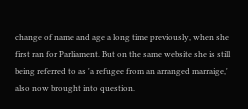change of name and age a long time previously, when she first ran for Parliament. But on the same website she is still being referred to as 'a refugee from an arranged marraige,' also now brought into question.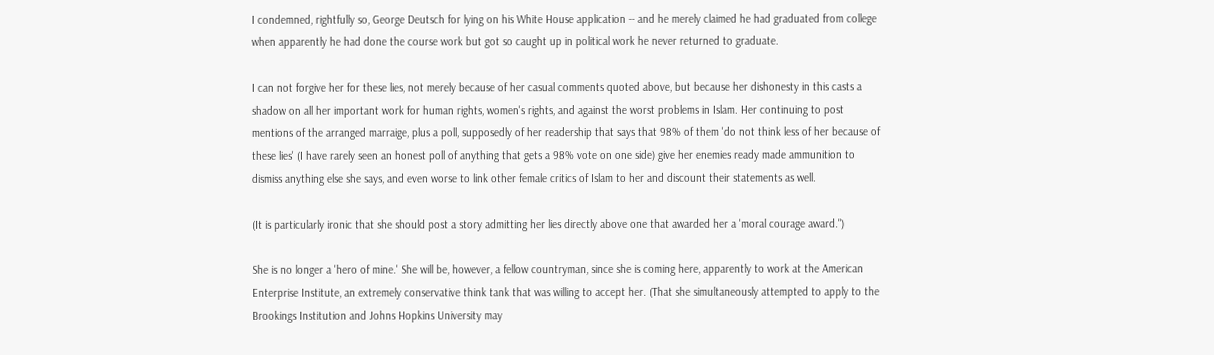I condemned, rightfully so, George Deutsch for lying on his White House application -- and he merely claimed he had graduated from college when apparently he had done the course work but got so caught up in political work he never returned to graduate.

I can not forgive her for these lies, not merely because of her casual comments quoted above, but because her dishonesty in this casts a shadow on all her important work for human rights, women's rights, and against the worst problems in Islam. Her continuing to post mentions of the arranged marraige, plus a poll, supposedly of her readership that says that 98% of them 'do not think less of her because of these lies' (I have rarely seen an honest poll of anything that gets a 98% vote on one side) give her enemies ready made ammunition to dismiss anything else she says, and even worse to link other female critics of Islam to her and discount their statements as well.

(It is particularly ironic that she should post a story admitting her lies directly above one that awarded her a 'moral courage award.")

She is no longer a 'hero of mine.' She will be, however, a fellow countryman, since she is coming here, apparently to work at the American Enterprise Institute, an extremely conservative think tank that was willing to accept her. (That she simultaneously attempted to apply to the Brookings Institution and Johns Hopkins University may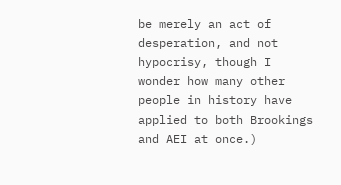be merely an act of desperation, and not hypocrisy, though I wonder how many other people in history have applied to both Brookings and AEI at once.)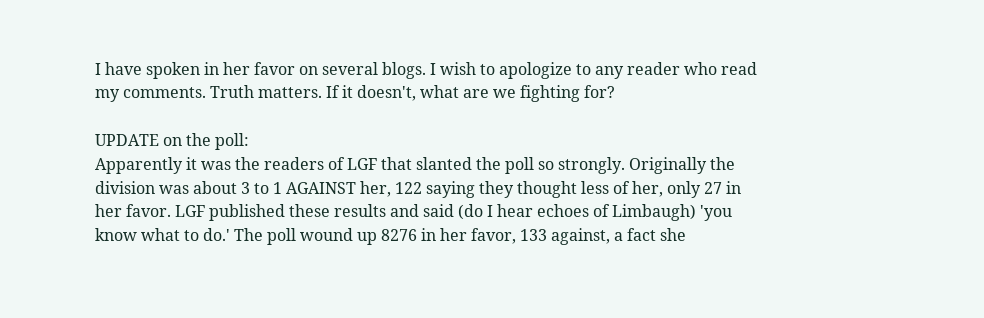I have spoken in her favor on several blogs. I wish to apologize to any reader who read my comments. Truth matters. If it doesn't, what are we fighting for?

UPDATE on the poll:
Apparently it was the readers of LGF that slanted the poll so strongly. Originally the division was about 3 to 1 AGAINST her, 122 saying they thought less of her, only 27 in her favor. LGF published these results and said (do I hear echoes of Limbaugh) 'you know what to do.' The poll wound up 8276 in her favor, 133 against, a fact she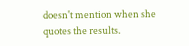doesn't mention when she quotes the results.